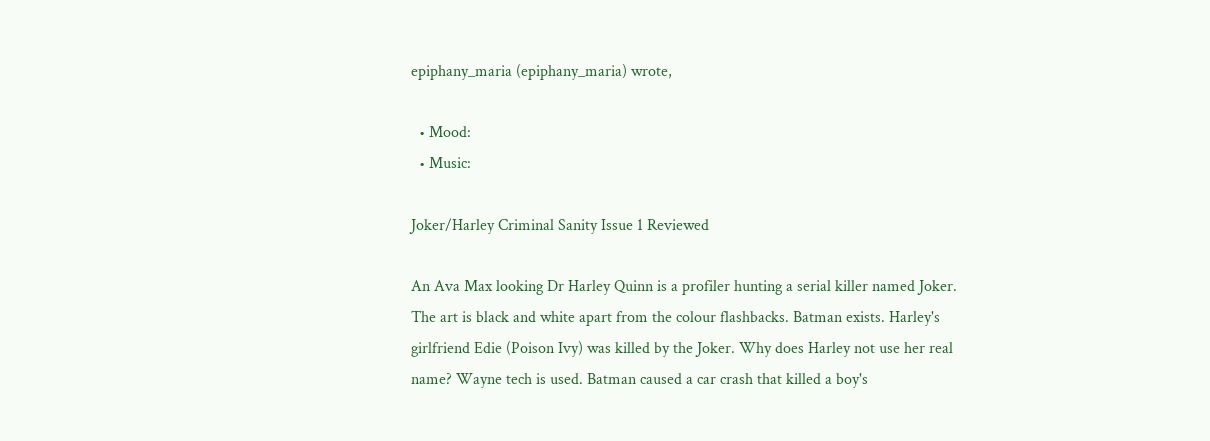epiphany_maria (epiphany_maria) wrote,

  • Mood:
  • Music:

Joker/Harley Criminal Sanity Issue 1 Reviewed

An Ava Max looking Dr Harley Quinn is a profiler hunting a serial killer named Joker. The art is black and white apart from the colour flashbacks. Batman exists. Harley's girlfriend Edie (Poison Ivy) was killed by the Joker. Why does Harley not use her real name? Wayne tech is used. Batman caused a car crash that killed a boy's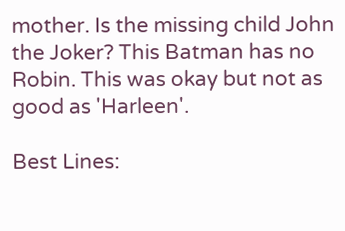mother. Is the missing child John the Joker? This Batman has no Robin. This was okay but not as good as 'Harleen'.

Best Lines: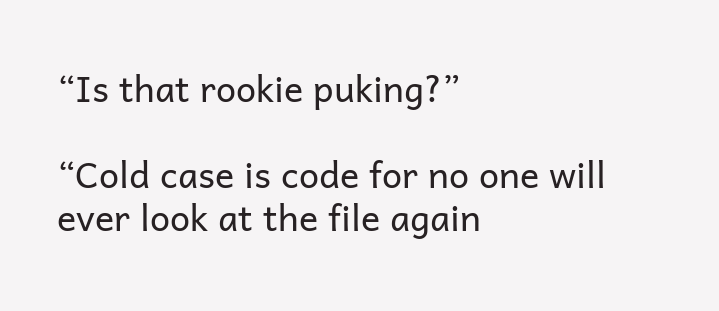“Is that rookie puking?”

“Cold case is code for no one will ever look at the file again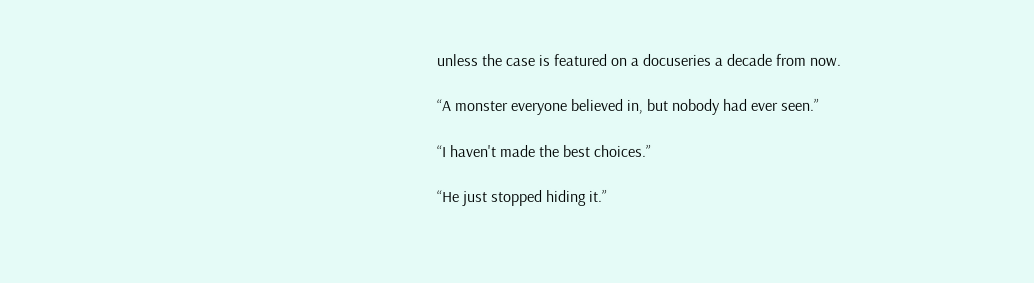unless the case is featured on a docuseries a decade from now.

“A monster everyone believed in, but nobody had ever seen.”

“I haven't made the best choices.”

“He just stopped hiding it.”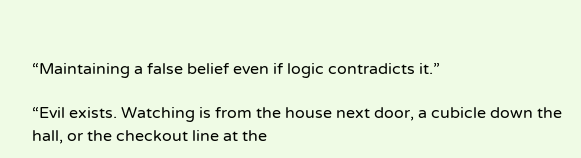“Maintaining a false belief even if logic contradicts it.”

“Evil exists. Watching is from the house next door, a cubicle down the hall, or the checkout line at the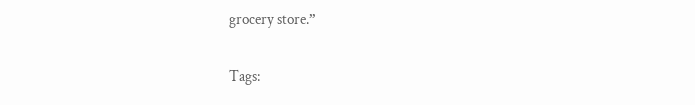grocery store.”

Tags: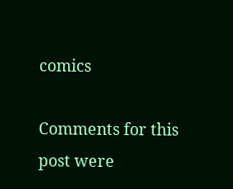comics

Comments for this post were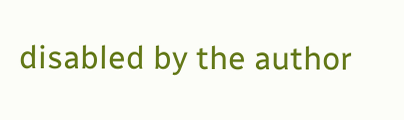disabled by the author